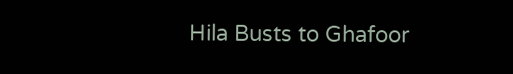Hila Busts to Ghafoor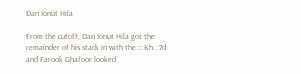Dan Ionut Hila

From the cutoff, Dan Ionut Hila got the remainder of his stack in with the :::Kh:::7d and Farook Ghafoor looked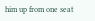him up from one seat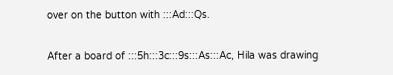over on the button with :::Ad:::Qs.

After a board of :::5h:::3c:::9s:::As:::Ac, Hila was drawing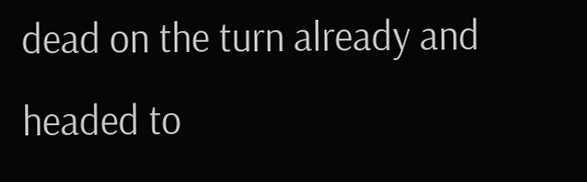dead on the turn already and headed to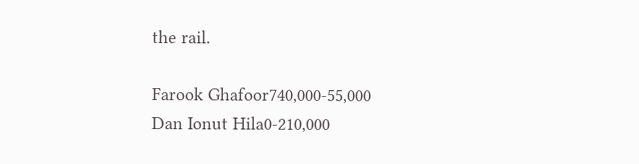the rail.

Farook Ghafoor740,000-55,000
Dan Ionut Hila0-210,000